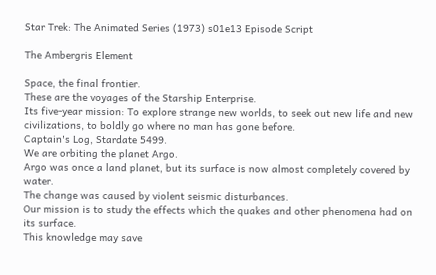Star Trek: The Animated Series (1973) s01e13 Episode Script

The Ambergris Element

Space, the final frontier.
These are the voyages of the Starship Enterprise.
Its five-year mission: To explore strange new worlds, to seek out new life and new civilizations, to boldly go where no man has gone before.
Captain's Log, Stardate 5499.
We are orbiting the planet Argo.
Argo was once a land planet, but its surface is now almost completely covered by water.
The change was caused by violent seismic disturbances.
Our mission is to study the effects which the quakes and other phenomena had on its surface.
This knowledge may save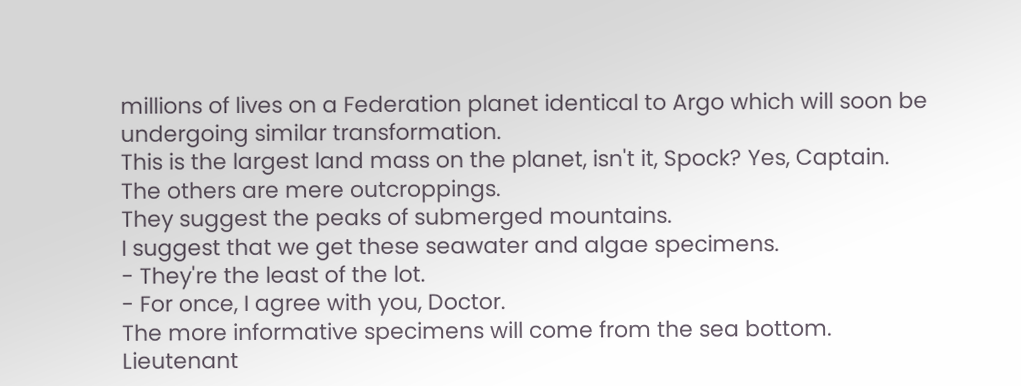millions of lives on a Federation planet identical to Argo which will soon be undergoing similar transformation.
This is the largest land mass on the planet, isn't it, Spock? Yes, Captain.
The others are mere outcroppings.
They suggest the peaks of submerged mountains.
I suggest that we get these seawater and algae specimens.
- They're the least of the lot.
- For once, I agree with you, Doctor.
The more informative specimens will come from the sea bottom.
Lieutenant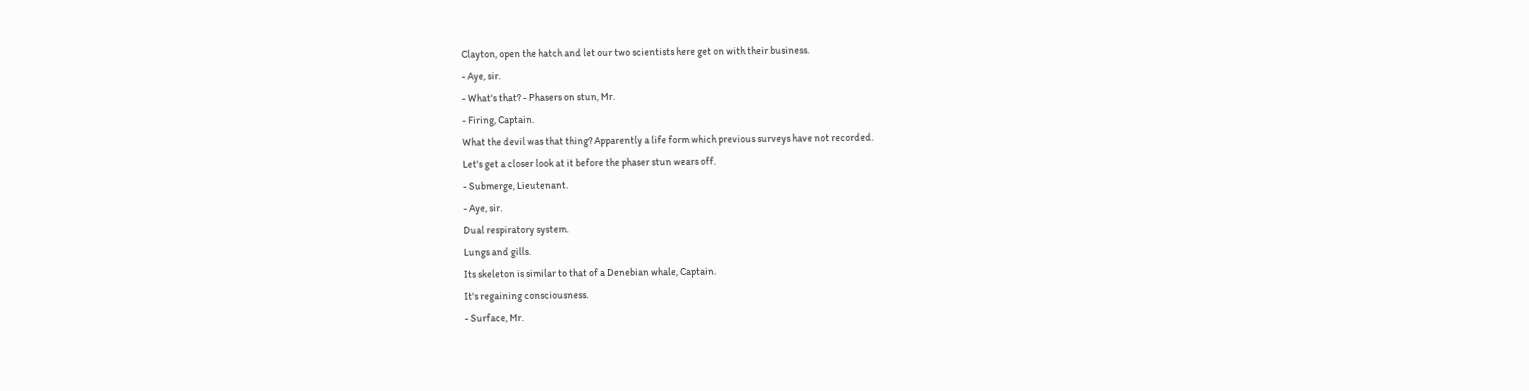Clayton, open the hatch and let our two scientists here get on with their business.
- Aye, sir.
- What's that? - Phasers on stun, Mr.
- Firing, Captain.
What the devil was that thing? Apparently a life form which previous surveys have not recorded.
Let's get a closer look at it before the phaser stun wears off.
- Submerge, Lieutenant.
- Aye, sir.
Dual respiratory system.
Lungs and gills.
Its skeleton is similar to that of a Denebian whale, Captain.
It's regaining consciousness.
- Surface, Mr.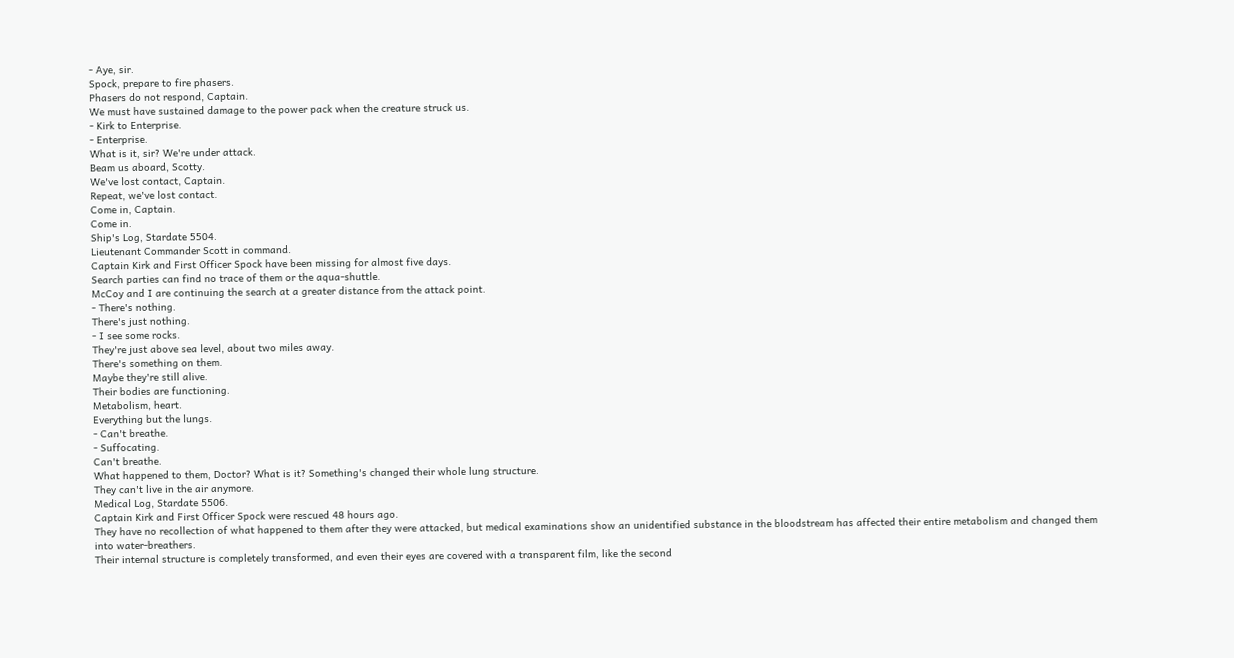- Aye, sir.
Spock, prepare to fire phasers.
Phasers do not respond, Captain.
We must have sustained damage to the power pack when the creature struck us.
- Kirk to Enterprise.
- Enterprise.
What is it, sir? We're under attack.
Beam us aboard, Scotty.
We've lost contact, Captain.
Repeat, we've lost contact.
Come in, Captain.
Come in.
Ship's Log, Stardate 5504.
Lieutenant Commander Scott in command.
Captain Kirk and First Officer Spock have been missing for almost five days.
Search parties can find no trace of them or the aqua-shuttle.
McCoy and I are continuing the search at a greater distance from the attack point.
- There's nothing.
There's just nothing.
- I see some rocks.
They're just above sea level, about two miles away.
There's something on them.
Maybe they're still alive.
Their bodies are functioning.
Metabolism, heart.
Everything but the lungs.
- Can't breathe.
- Suffocating.
Can't breathe.
What happened to them, Doctor? What is it? Something's changed their whole lung structure.
They can't live in the air anymore.
Medical Log, Stardate 5506.
Captain Kirk and First Officer Spock were rescued 48 hours ago.
They have no recollection of what happened to them after they were attacked, but medical examinations show an unidentified substance in the bloodstream has affected their entire metabolism and changed them into water-breathers.
Their internal structure is completely transformed, and even their eyes are covered with a transparent film, like the second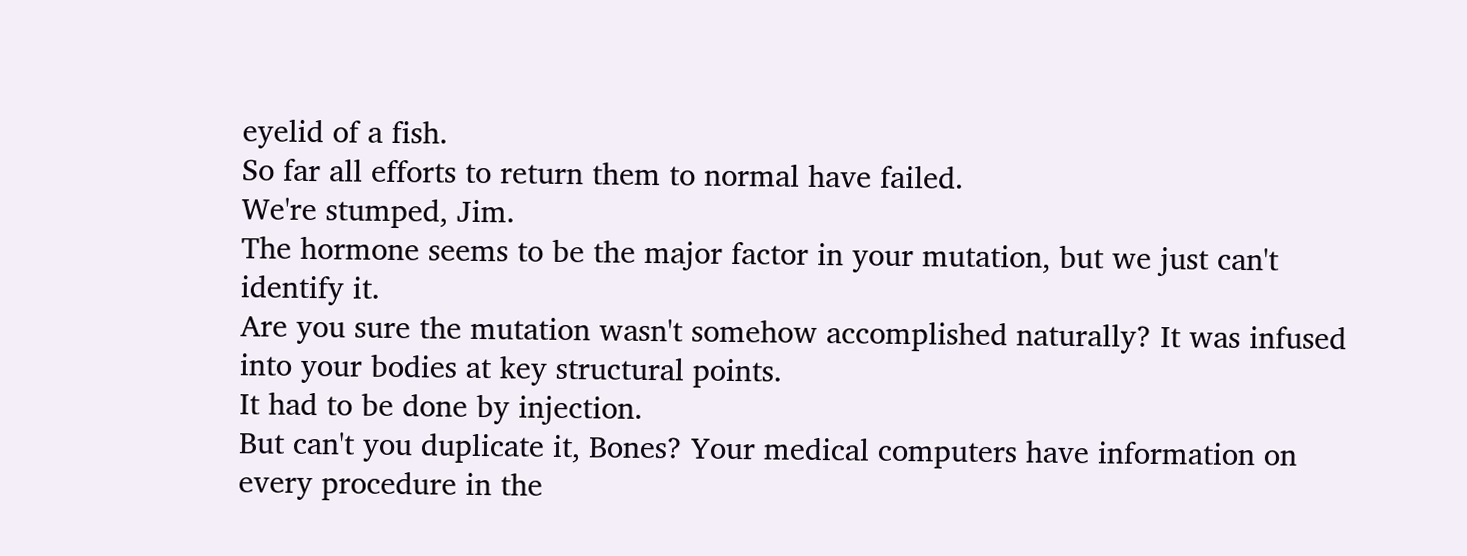eyelid of a fish.
So far all efforts to return them to normal have failed.
We're stumped, Jim.
The hormone seems to be the major factor in your mutation, but we just can't identify it.
Are you sure the mutation wasn't somehow accomplished naturally? It was infused into your bodies at key structural points.
It had to be done by injection.
But can't you duplicate it, Bones? Your medical computers have information on every procedure in the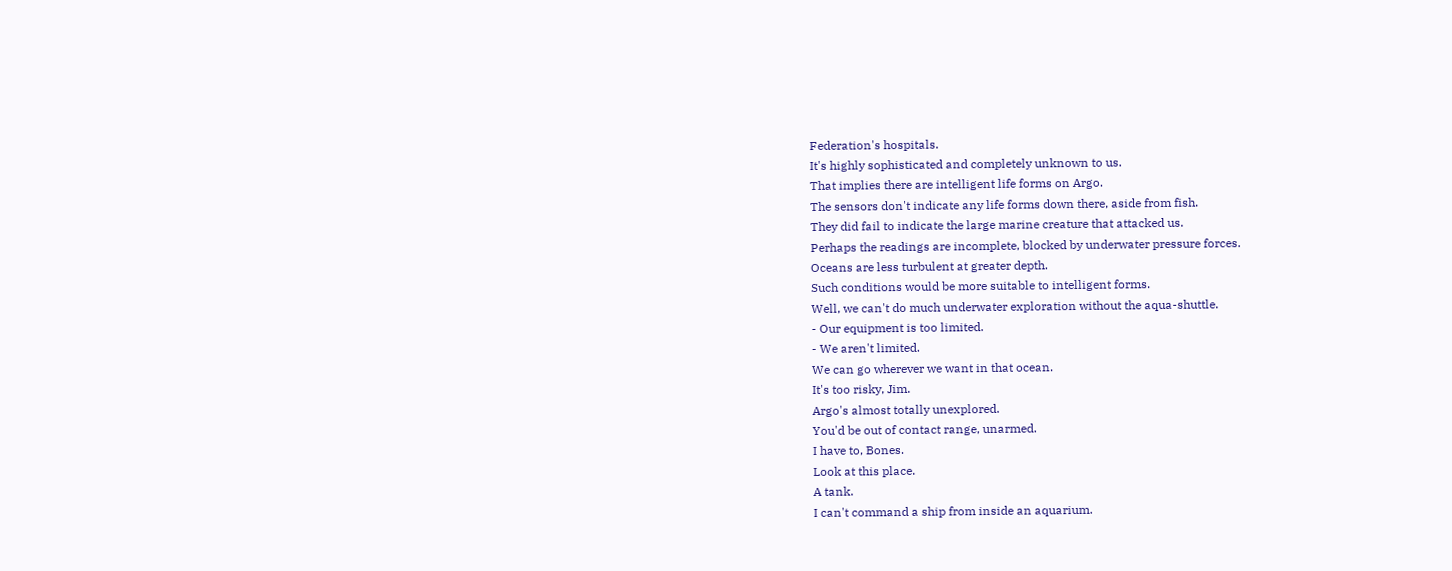Federation's hospitals.
It's highly sophisticated and completely unknown to us.
That implies there are intelligent life forms on Argo.
The sensors don't indicate any life forms down there, aside from fish.
They did fail to indicate the large marine creature that attacked us.
Perhaps the readings are incomplete, blocked by underwater pressure forces.
Oceans are less turbulent at greater depth.
Such conditions would be more suitable to intelligent forms.
Well, we can't do much underwater exploration without the aqua-shuttle.
- Our equipment is too limited.
- We aren't limited.
We can go wherever we want in that ocean.
It's too risky, Jim.
Argo's almost totally unexplored.
You'd be out of contact range, unarmed.
I have to, Bones.
Look at this place.
A tank.
I can't command a ship from inside an aquarium.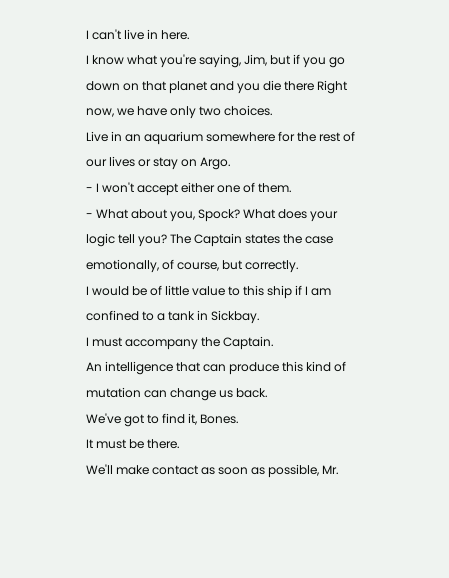I can't live in here.
I know what you're saying, Jim, but if you go down on that planet and you die there Right now, we have only two choices.
Live in an aquarium somewhere for the rest of our lives or stay on Argo.
- I won't accept either one of them.
- What about you, Spock? What does your logic tell you? The Captain states the case emotionally, of course, but correctly.
I would be of little value to this ship if I am confined to a tank in Sickbay.
I must accompany the Captain.
An intelligence that can produce this kind of mutation can change us back.
We've got to find it, Bones.
It must be there.
We'll make contact as soon as possible, Mr.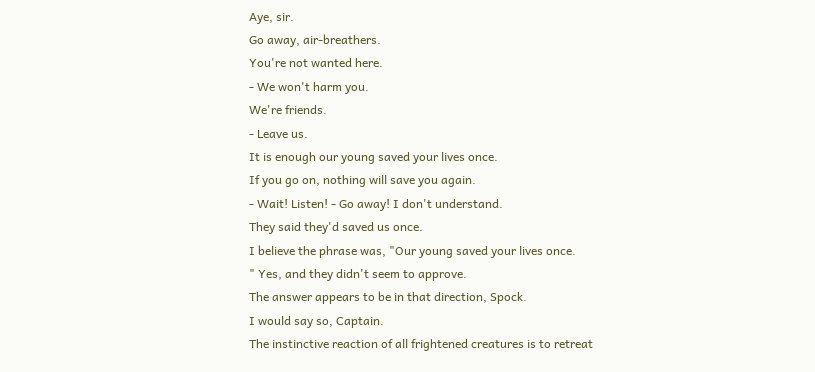Aye, sir.
Go away, air-breathers.
You're not wanted here.
- We won't harm you.
We're friends.
- Leave us.
It is enough our young saved your lives once.
If you go on, nothing will save you again.
- Wait! Listen! - Go away! I don't understand.
They said they'd saved us once.
I believe the phrase was, "Our young saved your lives once.
" Yes, and they didn't seem to approve.
The answer appears to be in that direction, Spock.
I would say so, Captain.
The instinctive reaction of all frightened creatures is to retreat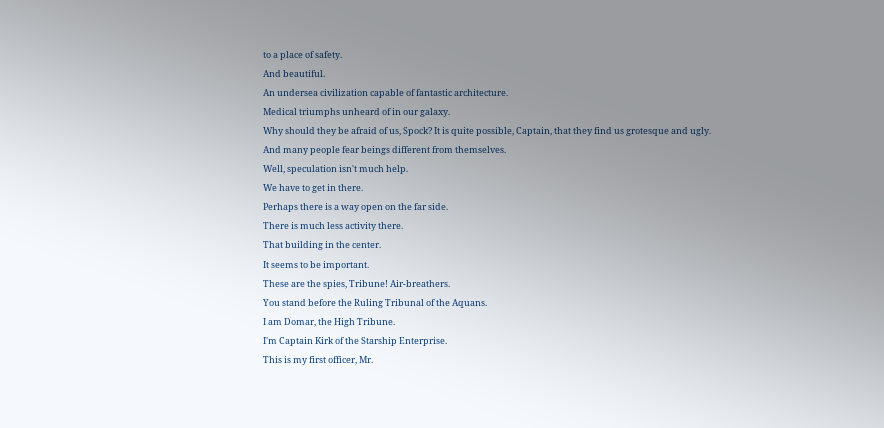to a place of safety.
And beautiful.
An undersea civilization capable of fantastic architecture.
Medical triumphs unheard of in our galaxy.
Why should they be afraid of us, Spock? It is quite possible, Captain, that they find us grotesque and ugly.
And many people fear beings different from themselves.
Well, speculation isn't much help.
We have to get in there.
Perhaps there is a way open on the far side.
There is much less activity there.
That building in the center.
It seems to be important.
These are the spies, Tribune! Air-breathers.
You stand before the Ruling Tribunal of the Aquans.
I am Domar, the High Tribune.
I'm Captain Kirk of the Starship Enterprise.
This is my first officer, Mr.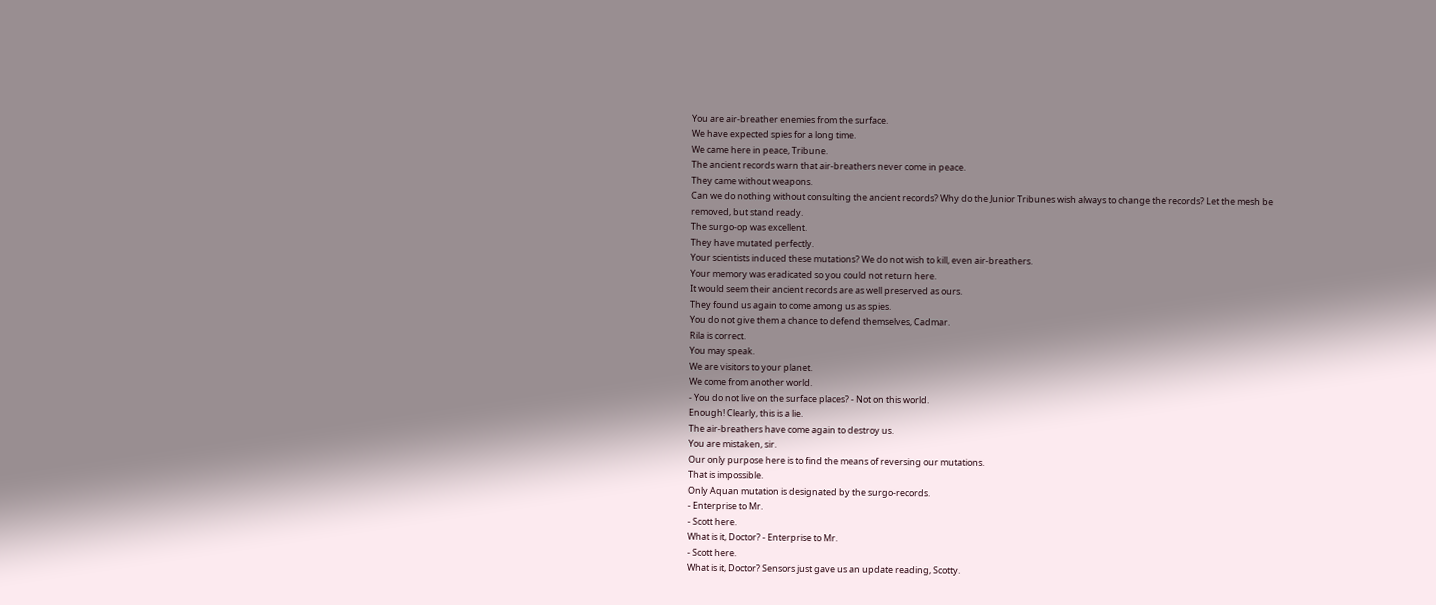You are air-breather enemies from the surface.
We have expected spies for a long time.
We came here in peace, Tribune.
The ancient records warn that air-breathers never come in peace.
They came without weapons.
Can we do nothing without consulting the ancient records? Why do the Junior Tribunes wish always to change the records? Let the mesh be removed, but stand ready.
The surgo-op was excellent.
They have mutated perfectly.
Your scientists induced these mutations? We do not wish to kill, even air-breathers.
Your memory was eradicated so you could not return here.
It would seem their ancient records are as well preserved as ours.
They found us again to come among us as spies.
You do not give them a chance to defend themselves, Cadmar.
Rila is correct.
You may speak.
We are visitors to your planet.
We come from another world.
- You do not live on the surface places? - Not on this world.
Enough! Clearly, this is a lie.
The air-breathers have come again to destroy us.
You are mistaken, sir.
Our only purpose here is to find the means of reversing our mutations.
That is impossible.
Only Aquan mutation is designated by the surgo-records.
- Enterprise to Mr.
- Scott here.
What is it, Doctor? - Enterprise to Mr.
- Scott here.
What is it, Doctor? Sensors just gave us an update reading, Scotty.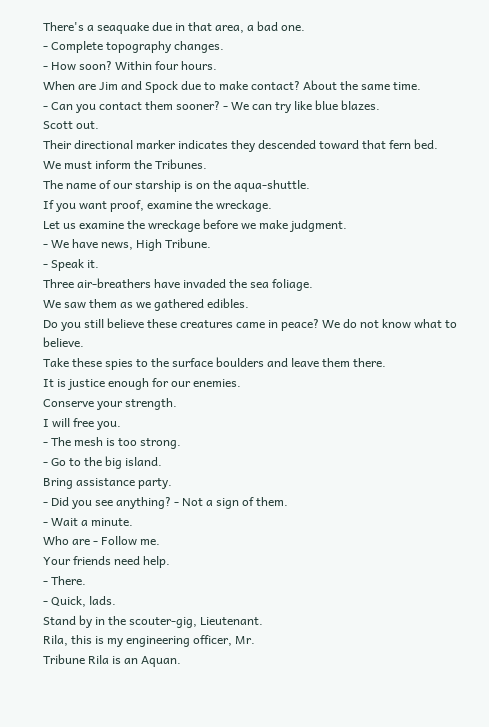There's a seaquake due in that area, a bad one.
- Complete topography changes.
- How soon? Within four hours.
When are Jim and Spock due to make contact? About the same time.
- Can you contact them sooner? - We can try like blue blazes.
Scott out.
Their directional marker indicates they descended toward that fern bed.
We must inform the Tribunes.
The name of our starship is on the aqua-shuttle.
If you want proof, examine the wreckage.
Let us examine the wreckage before we make judgment.
- We have news, High Tribune.
- Speak it.
Three air-breathers have invaded the sea foliage.
We saw them as we gathered edibles.
Do you still believe these creatures came in peace? We do not know what to believe.
Take these spies to the surface boulders and leave them there.
It is justice enough for our enemies.
Conserve your strength.
I will free you.
- The mesh is too strong.
- Go to the big island.
Bring assistance party.
- Did you see anything? - Not a sign of them.
- Wait a minute.
Who are - Follow me.
Your friends need help.
- There.
- Quick, lads.
Stand by in the scouter-gig, Lieutenant.
Rila, this is my engineering officer, Mr.
Tribune Rila is an Aquan.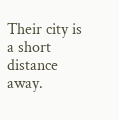Their city is a short distance away.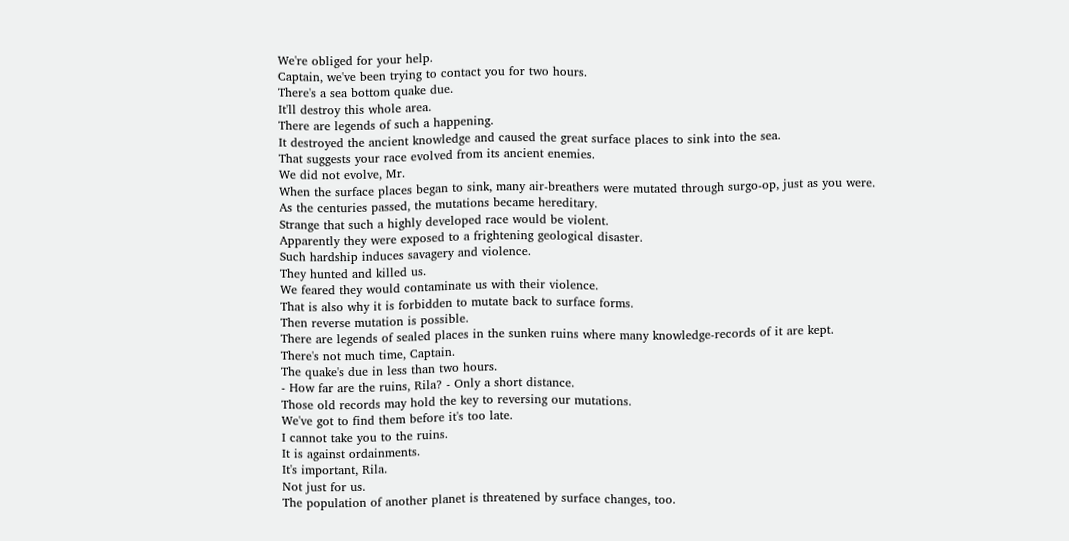We're obliged for your help.
Captain, we've been trying to contact you for two hours.
There's a sea bottom quake due.
It'll destroy this whole area.
There are legends of such a happening.
It destroyed the ancient knowledge and caused the great surface places to sink into the sea.
That suggests your race evolved from its ancient enemies.
We did not evolve, Mr.
When the surface places began to sink, many air-breathers were mutated through surgo-op, just as you were.
As the centuries passed, the mutations became hereditary.
Strange that such a highly developed race would be violent.
Apparently they were exposed to a frightening geological disaster.
Such hardship induces savagery and violence.
They hunted and killed us.
We feared they would contaminate us with their violence.
That is also why it is forbidden to mutate back to surface forms.
Then reverse mutation is possible.
There are legends of sealed places in the sunken ruins where many knowledge-records of it are kept.
There's not much time, Captain.
The quake's due in less than two hours.
- How far are the ruins, Rila? - Only a short distance.
Those old records may hold the key to reversing our mutations.
We've got to find them before it's too late.
I cannot take you to the ruins.
It is against ordainments.
It's important, Rila.
Not just for us.
The population of another planet is threatened by surface changes, too.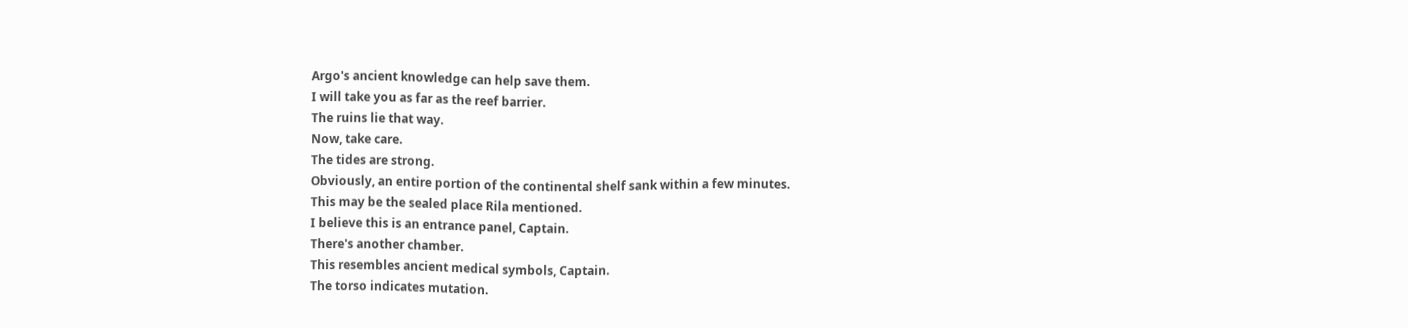Argo's ancient knowledge can help save them.
I will take you as far as the reef barrier.
The ruins lie that way.
Now, take care.
The tides are strong.
Obviously, an entire portion of the continental shelf sank within a few minutes.
This may be the sealed place Rila mentioned.
I believe this is an entrance panel, Captain.
There's another chamber.
This resembles ancient medical symbols, Captain.
The torso indicates mutation.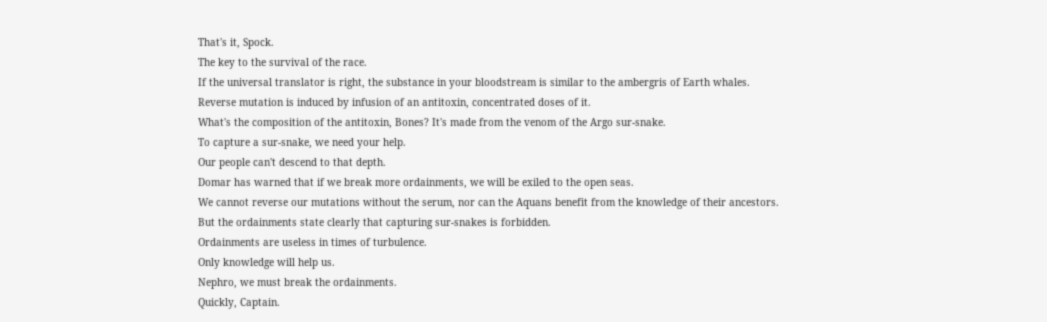That's it, Spock.
The key to the survival of the race.
If the universal translator is right, the substance in your bloodstream is similar to the ambergris of Earth whales.
Reverse mutation is induced by infusion of an antitoxin, concentrated doses of it.
What's the composition of the antitoxin, Bones? It's made from the venom of the Argo sur-snake.
To capture a sur-snake, we need your help.
Our people can't descend to that depth.
Domar has warned that if we break more ordainments, we will be exiled to the open seas.
We cannot reverse our mutations without the serum, nor can the Aquans benefit from the knowledge of their ancestors.
But the ordainments state clearly that capturing sur-snakes is forbidden.
Ordainments are useless in times of turbulence.
Only knowledge will help us.
Nephro, we must break the ordainments.
Quickly, Captain.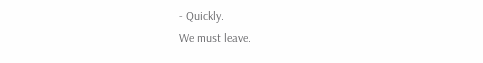- Quickly.
We must leave.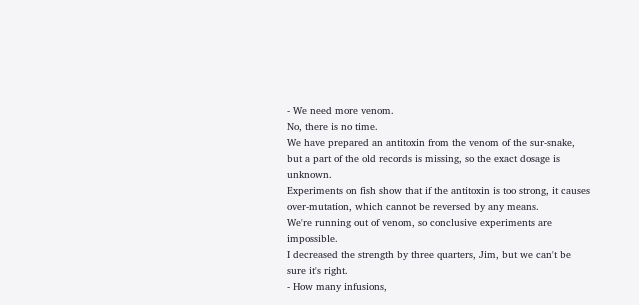- We need more venom.
No, there is no time.
We have prepared an antitoxin from the venom of the sur-snake, but a part of the old records is missing, so the exact dosage is unknown.
Experiments on fish show that if the antitoxin is too strong, it causes over-mutation, which cannot be reversed by any means.
We're running out of venom, so conclusive experiments are impossible.
I decreased the strength by three quarters, Jim, but we can't be sure it's right.
- How many infusions,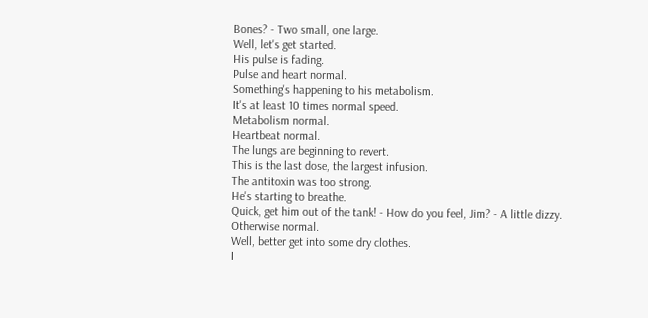Bones? - Two small, one large.
Well, let's get started.
His pulse is fading.
Pulse and heart normal.
Something's happening to his metabolism.
It's at least 10 times normal speed.
Metabolism normal.
Heartbeat normal.
The lungs are beginning to revert.
This is the last dose, the largest infusion.
The antitoxin was too strong.
He's starting to breathe.
Quick, get him out of the tank! - How do you feel, Jim? - A little dizzy.
Otherwise normal.
Well, better get into some dry clothes.
I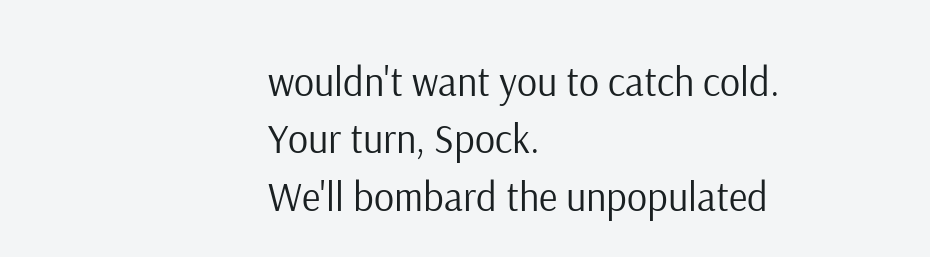wouldn't want you to catch cold.
Your turn, Spock.
We'll bombard the unpopulated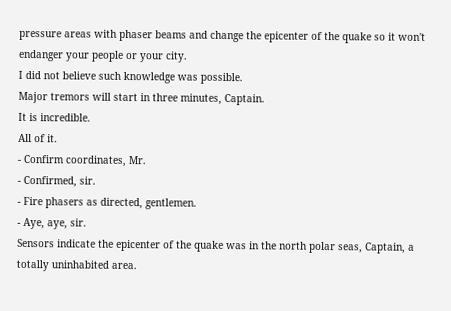pressure areas with phaser beams and change the epicenter of the quake so it won't endanger your people or your city.
I did not believe such knowledge was possible.
Major tremors will start in three minutes, Captain.
It is incredible.
All of it.
- Confirm coordinates, Mr.
- Confirmed, sir.
- Fire phasers as directed, gentlemen.
- Aye, aye, sir.
Sensors indicate the epicenter of the quake was in the north polar seas, Captain, a totally uninhabited area.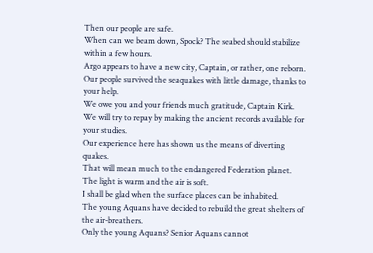Then our people are safe.
When can we beam down, Spock? The seabed should stabilize within a few hours.
Argo appears to have a new city, Captain, or rather, one reborn.
Our people survived the seaquakes with little damage, thanks to your help.
We owe you and your friends much gratitude, Captain Kirk.
We will try to repay by making the ancient records available for your studies.
Our experience here has shown us the means of diverting quakes.
That will mean much to the endangered Federation planet.
The light is warm and the air is soft.
I shall be glad when the surface places can be inhabited.
The young Aquans have decided to rebuild the great shelters of the air-breathers.
Only the young Aquans? Senior Aquans cannot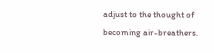adjust to the thought of becoming air-breathers.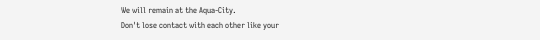We will remain at the Aqua-City.
Don't lose contact with each other like your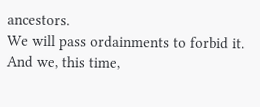ancestors.
We will pass ordainments to forbid it.
And we, this time,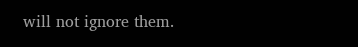will not ignore them.